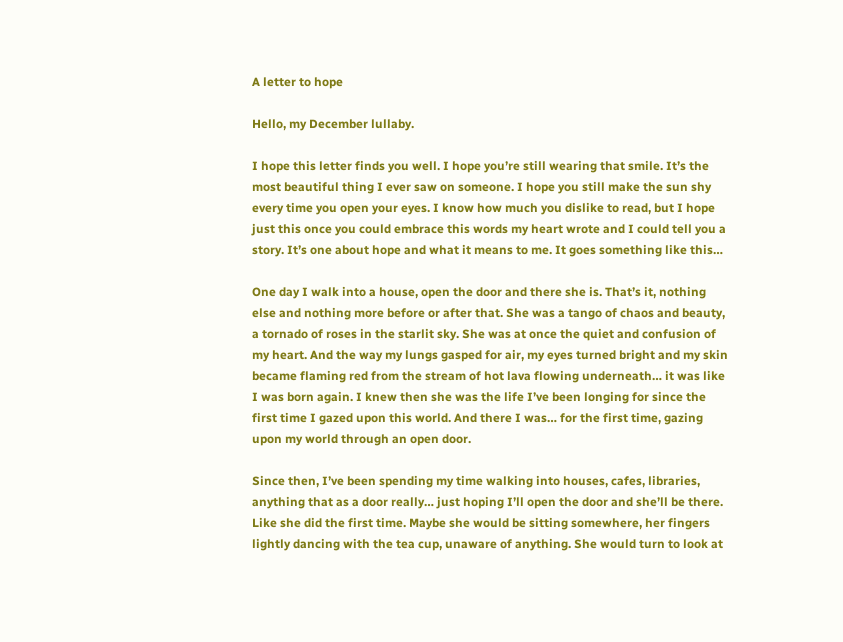A letter to hope

Hello, my December lullaby.

I hope this letter finds you well. I hope you’re still wearing that smile. It’s the most beautiful thing I ever saw on someone. I hope you still make the sun shy every time you open your eyes. I know how much you dislike to read, but I hope just this once you could embrace this words my heart wrote and I could tell you a story. It’s one about hope and what it means to me. It goes something like this…

One day I walk into a house, open the door and there she is. That’s it, nothing else and nothing more before or after that. She was a tango of chaos and beauty, a tornado of roses in the starlit sky. She was at once the quiet and confusion of my heart. And the way my lungs gasped for air, my eyes turned bright and my skin became flaming red from the stream of hot lava flowing underneath… it was like I was born again. I knew then she was the life I’ve been longing for since the first time I gazed upon this world. And there I was… for the first time, gazing upon my world through an open door.

Since then, I’ve been spending my time walking into houses, cafes, libraries, anything that as a door really… just hoping I’ll open the door and she’ll be there. Like she did the first time. Maybe she would be sitting somewhere, her fingers lightly dancing with the tea cup, unaware of anything. She would turn to look at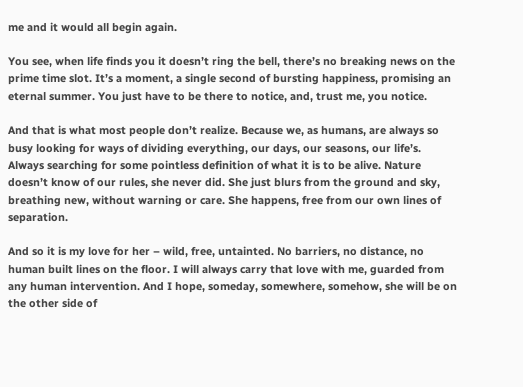me and it would all begin again.

You see, when life finds you it doesn’t ring the bell, there’s no breaking news on the prime time slot. It’s a moment, a single second of bursting happiness, promising an eternal summer. You just have to be there to notice, and, trust me, you notice.

And that is what most people don’t realize. Because we, as humans, are always so busy looking for ways of dividing everything, our days, our seasons, our life’s. Always searching for some pointless definition of what it is to be alive. Nature doesn’t know of our rules, she never did. She just blurs from the ground and sky, breathing new, without warning or care. She happens, free from our own lines of separation.

And so it is my love for her – wild, free, untainted. No barriers, no distance, no human built lines on the floor. I will always carry that love with me, guarded from any human intervention. And I hope, someday, somewhere, somehow, she will be on the other side of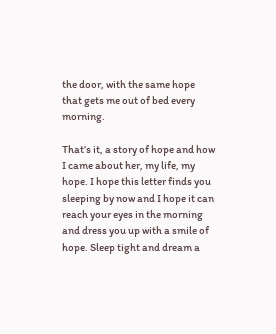the door, with the same hope that gets me out of bed every morning.

That’s it, a story of hope and how I came about her, my life, my hope. I hope this letter finds you sleeping by now and I hope it can reach your eyes in the morning and dress you up with a smile of hope. Sleep tight and dream a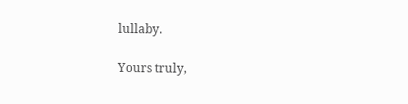lullaby.

Yours truly,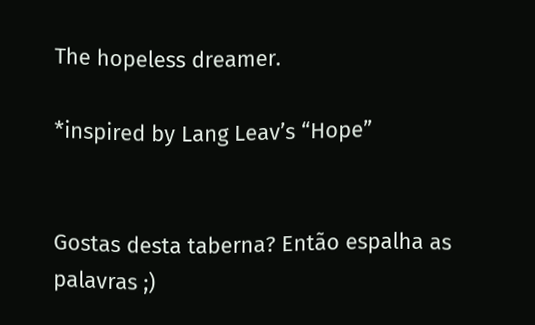The hopeless dreamer.

*inspired by Lang Leav’s “Hope”


Gostas desta taberna? Então espalha as palavras ;)